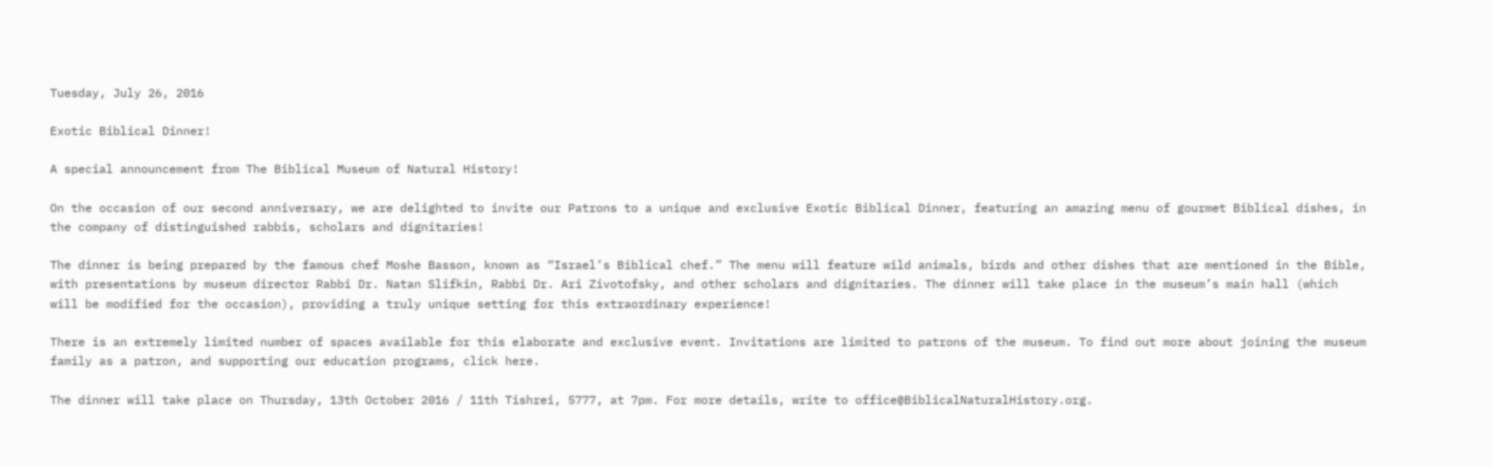Tuesday, July 26, 2016

Exotic Biblical Dinner!

A special announcement from The Biblical Museum of Natural History!

On the occasion of our second anniversary, we are delighted to invite our Patrons to a unique and exclusive Exotic Biblical Dinner, featuring an amazing menu of gourmet Biblical dishes, in the company of distinguished rabbis, scholars and dignitaries!

The dinner is being prepared by the famous chef Moshe Basson, known as “Israel’s Biblical chef.” The menu will feature wild animals, birds and other dishes that are mentioned in the Bible, with presentations by museum director Rabbi Dr. Natan Slifkin, Rabbi Dr. Ari Zivotofsky, and other scholars and dignitaries. The dinner will take place in the museum’s main hall (which will be modified for the occasion), providing a truly unique setting for this extraordinary experience!

There is an extremely limited number of spaces available for this elaborate and exclusive event. Invitations are limited to patrons of the museum. To find out more about joining the museum family as a patron, and supporting our education programs, click here.

The dinner will take place on Thursday, 13th October 2016 / 11th Tishrei, 5777, at 7pm. For more details, write to office@BiblicalNaturalHistory.org.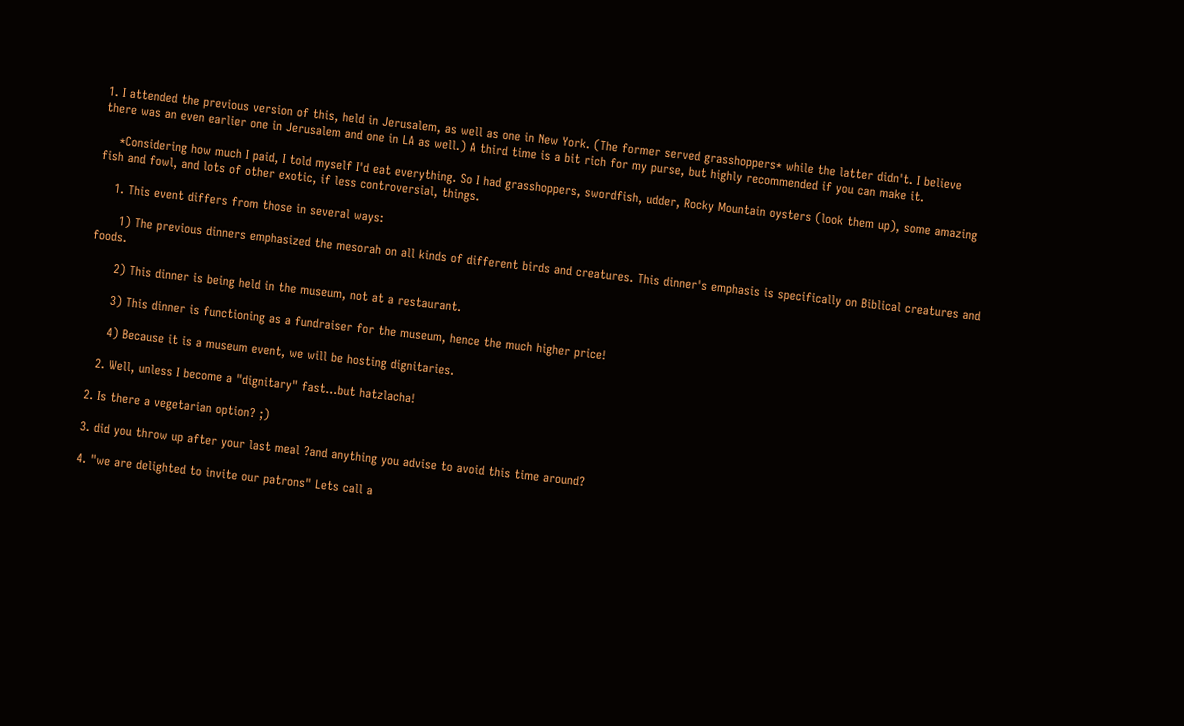1. I attended the previous version of this, held in Jerusalem, as well as one in New York. (The former served grasshoppers* while the latter didn't. I believe there was an even earlier one in Jerusalem and one in LA as well.) A third time is a bit rich for my purse, but highly recommended if you can make it.

    *Considering how much I paid, I told myself I'd eat everything. So I had grasshoppers, swordfish, udder, Rocky Mountain oysters (look them up), some amazing fish and fowl, and lots of other exotic, if less controversial, things.

    1. This event differs from those in several ways:

      1) The previous dinners emphasized the mesorah on all kinds of different birds and creatures. This dinner's emphasis is specifically on Biblical creatures and foods.

      2) This dinner is being held in the museum, not at a restaurant.

      3) This dinner is functioning as a fundraiser for the museum, hence the much higher price!

      4) Because it is a museum event, we will be hosting dignitaries.

    2. Well, unless I become a "dignitary" fast...but hatzlacha!

  2. Is there a vegetarian option? ;)

  3. did you throw up after your last meal ?and anything you advise to avoid this time around?

  4. "we are delighted to invite our patrons" Lets call a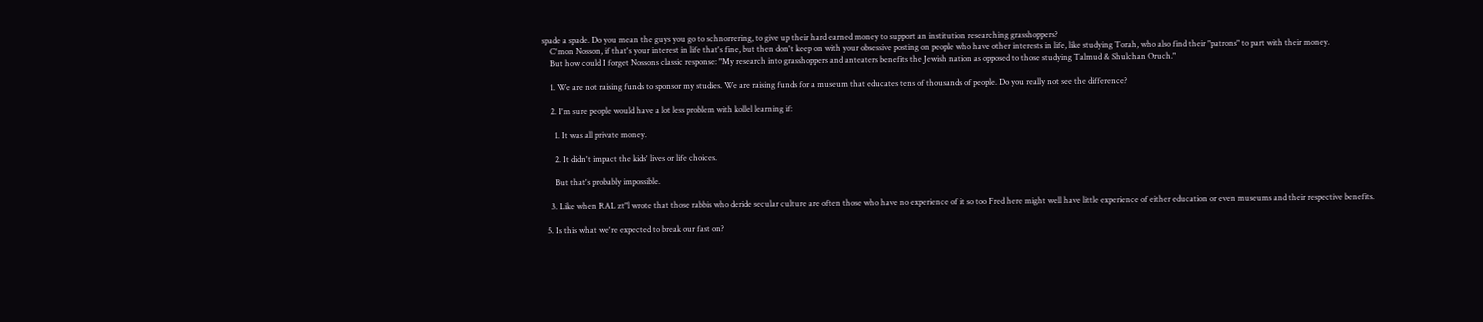spade a spade. Do you mean the guys you go to schnorrering, to give up their hard earned money to support an institution researching grasshoppers?
    C'mon Nosson, if that's your interest in life that's fine, but then don't keep on with your obsessive posting on people who have other interests in life, like studying Torah, who also find their "patrons" to part with their money.
    But how could I forget Nossons classic response: "My research into grasshoppers and anteaters benefits the Jewish nation as opposed to those studying Talmud & Shulchan Oruch."

    1. We are not raising funds to sponsor my studies. We are raising funds for a museum that educates tens of thousands of people. Do you really not see the difference?

    2. I'm sure people would have a lot less problem with kollel learning if:

      1. It was all private money.

      2. It didn't impact the kids' lives or life choices.

      But that's probably impossible.

    3. Like when RAL zt"l wrote that those rabbis who deride secular culture are often those who have no experience of it so too Fred here might well have little experience of either education or even museums and their respective benefits.

  5. Is this what we're expected to break our fast on?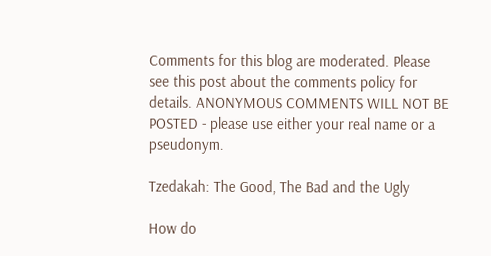Comments for this blog are moderated. Please see this post about the comments policy for details. ANONYMOUS COMMENTS WILL NOT BE POSTED - please use either your real name or a pseudonym.

Tzedakah: The Good, The Bad and the Ugly

How do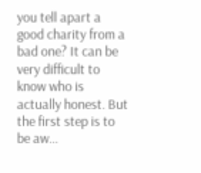you tell apart a good charity from a bad one? It can be very difficult to know who is actually honest. But the first step is to be aw...